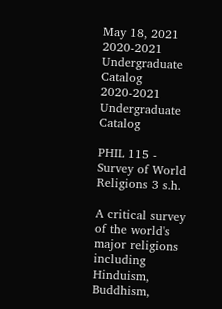May 18, 2021
2020-2021 Undergraduate Catalog
2020-2021 Undergraduate Catalog

PHIL 115 - Survey of World Religions 3 s.h.

A critical survey of the world's major religions including Hinduism, Buddhism,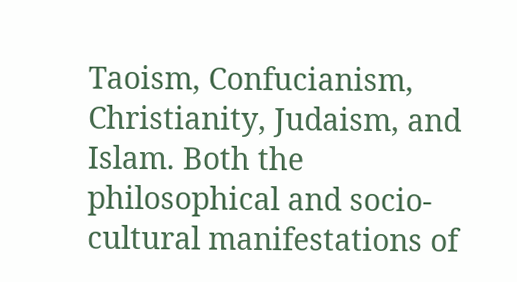Taoism, Confucianism, Christianity, Judaism, and Islam. Both the philosophical and socio-cultural manifestations of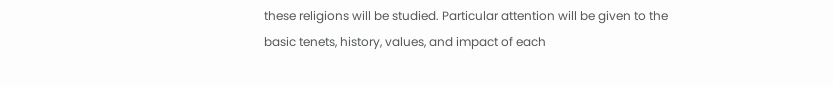these religions will be studied. Particular attention will be given to the basic tenets, history, values, and impact of each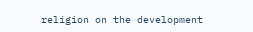religion on the development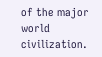of the major world civilization.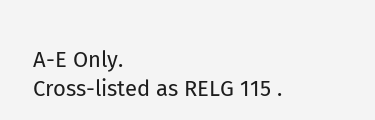A-E Only.
Cross-listed as RELG 115 .